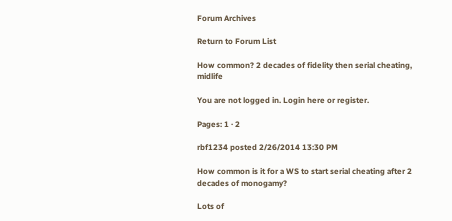Forum Archives

Return to Forum List

How common? 2 decades of fidelity then serial cheating, midlife

You are not logged in. Login here or register.

Pages: 1 · 2

rbf1234 posted 2/26/2014 13:30 PM

How common is it for a WS to start serial cheating after 2 decades of monogamy?

Lots of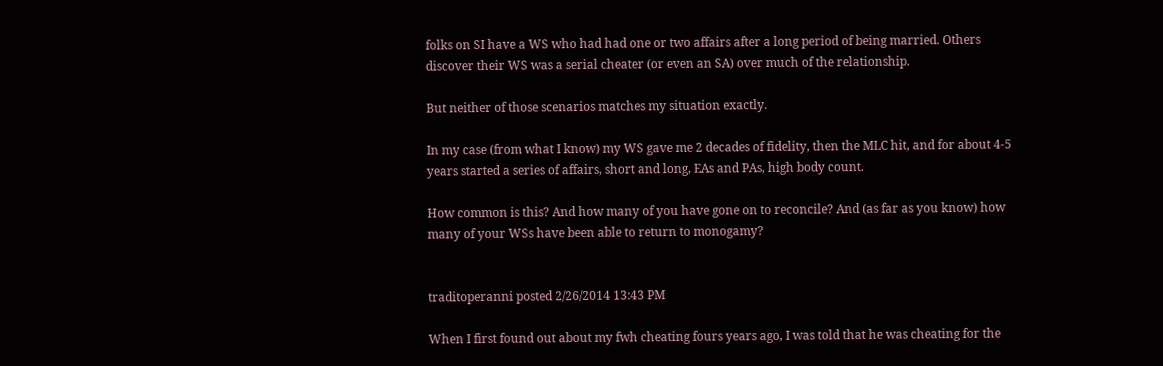folks on SI have a WS who had had one or two affairs after a long period of being married. Others discover their WS was a serial cheater (or even an SA) over much of the relationship.

But neither of those scenarios matches my situation exactly.

In my case (from what I know) my WS gave me 2 decades of fidelity, then the MLC hit, and for about 4-5 years started a series of affairs, short and long, EAs and PAs, high body count.

How common is this? And how many of you have gone on to reconcile? And (as far as you know) how many of your WSs have been able to return to monogamy?


traditoperanni posted 2/26/2014 13:43 PM

When I first found out about my fwh cheating fours years ago, I was told that he was cheating for the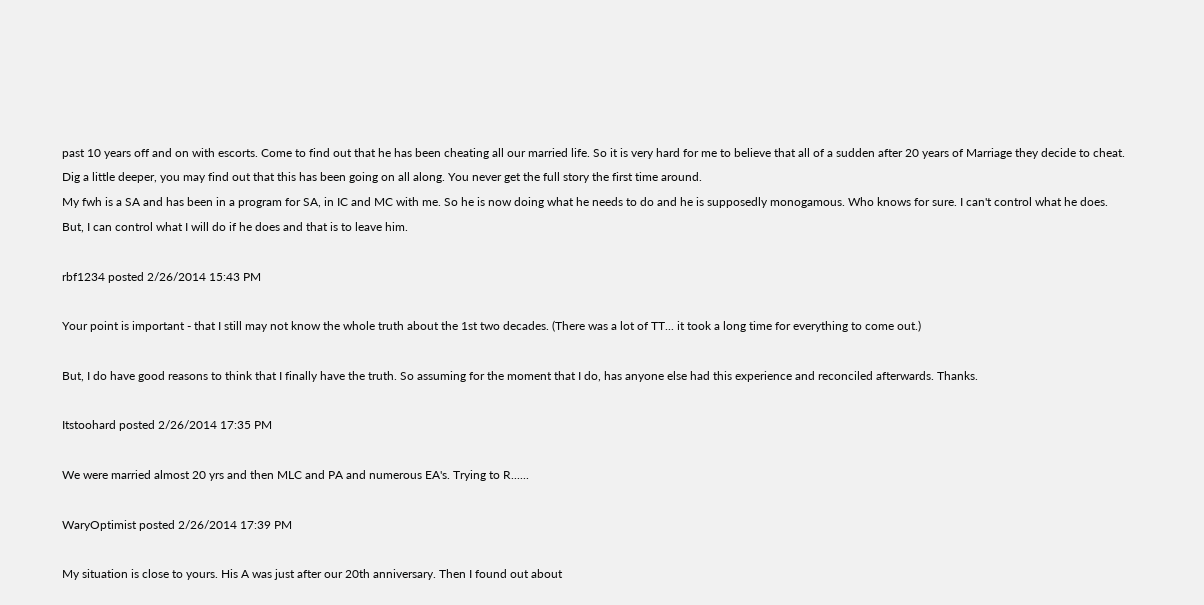past 10 years off and on with escorts. Come to find out that he has been cheating all our married life. So it is very hard for me to believe that all of a sudden after 20 years of Marriage they decide to cheat.
Dig a little deeper, you may find out that this has been going on all along. You never get the full story the first time around.
My fwh is a SA and has been in a program for SA, in IC and MC with me. So he is now doing what he needs to do and he is supposedly monogamous. Who knows for sure. I can't control what he does.
But, I can control what I will do if he does and that is to leave him.

rbf1234 posted 2/26/2014 15:43 PM

Your point is important - that I still may not know the whole truth about the 1st two decades. (There was a lot of TT... it took a long time for everything to come out.)

But, I do have good reasons to think that I finally have the truth. So assuming for the moment that I do, has anyone else had this experience and reconciled afterwards. Thanks.

Itstoohard posted 2/26/2014 17:35 PM

We were married almost 20 yrs and then MLC and PA and numerous EA's. Trying to R......

WaryOptimist posted 2/26/2014 17:39 PM

My situation is close to yours. His A was just after our 20th anniversary. Then I found out about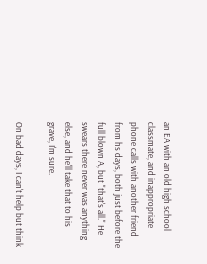an EA with an old high school classmate, and inappropriate phone calls with another friend from hs days, both just before the full blown A, but "that's all." He swears there never was anything else, and he'll take that to his grave, I'm sure.

On bad days, I can't help but think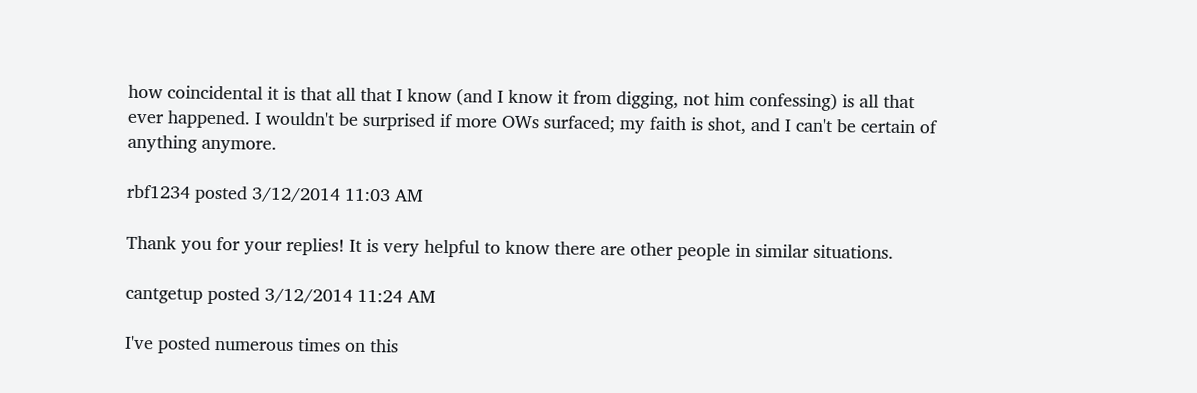how coincidental it is that all that I know (and I know it from digging, not him confessing) is all that ever happened. I wouldn't be surprised if more OWs surfaced; my faith is shot, and I can't be certain of anything anymore.

rbf1234 posted 3/12/2014 11:03 AM

Thank you for your replies! It is very helpful to know there are other people in similar situations.

cantgetup posted 3/12/2014 11:24 AM

I've posted numerous times on this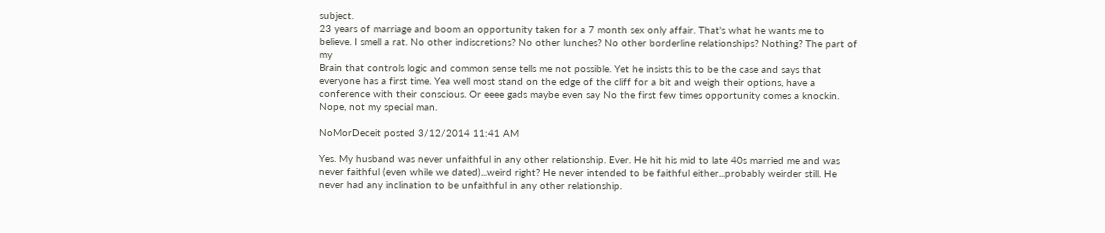subject.
23 years of marriage and boom an opportunity taken for a 7 month sex only affair. That's what he wants me to believe. I smell a rat. No other indiscretions? No other lunches? No other borderline relationships? Nothing? The part of my
Brain that controls logic and common sense tells me not possible. Yet he insists this to be the case and says that everyone has a first time. Yea well most stand on the edge of the cliff for a bit and weigh their options, have a conference with their conscious. Or eeee gads maybe even say No the first few times opportunity comes a knockin. Nope, not my special man.

NoMorDeceit posted 3/12/2014 11:41 AM

Yes. My husband was never unfaithful in any other relationship. Ever. He hit his mid to late 40s married me and was never faithful (even while we dated)...weird right? He never intended to be faithful either...probably weirder still. He never had any inclination to be unfaithful in any other relationship.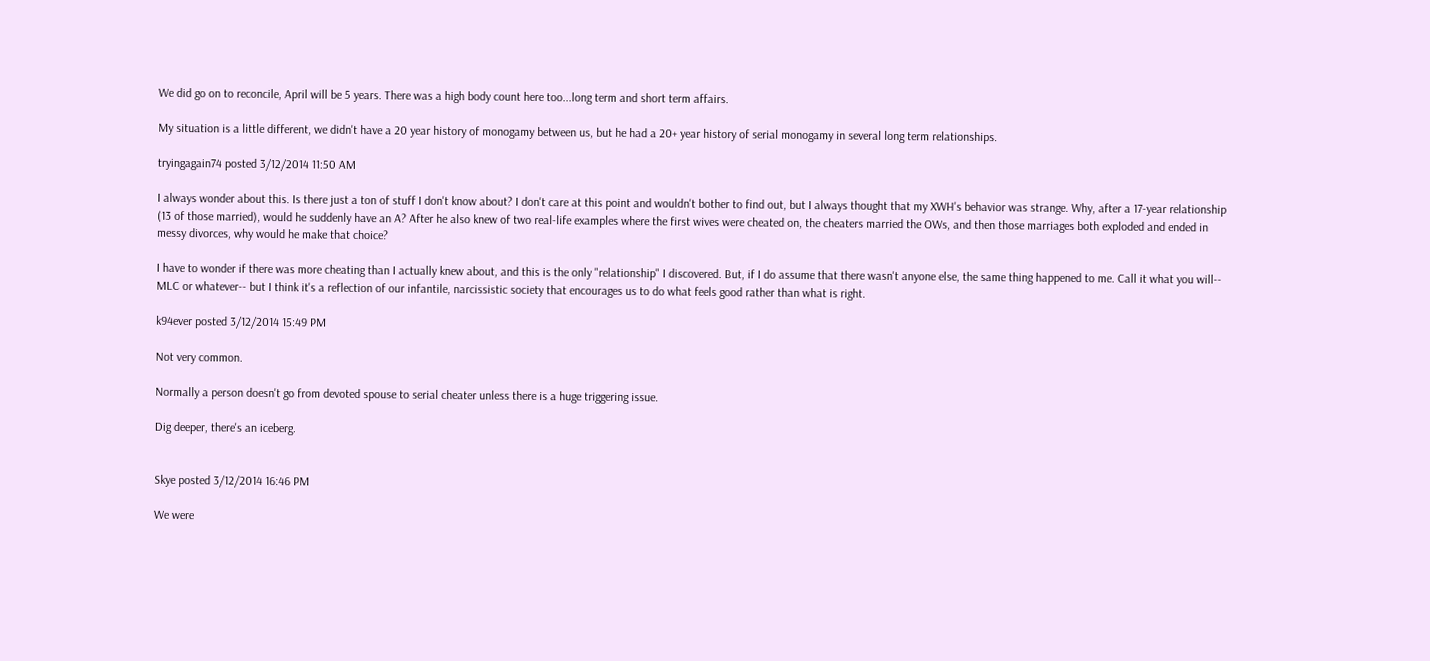We did go on to reconcile, April will be 5 years. There was a high body count here too...long term and short term affairs.

My situation is a little different, we didn't have a 20 year history of monogamy between us, but he had a 20+ year history of serial monogamy in several long term relationships.

tryingagain74 posted 3/12/2014 11:50 AM

I always wonder about this. Is there just a ton of stuff I don't know about? I don't care at this point and wouldn't bother to find out, but I always thought that my XWH's behavior was strange. Why, after a 17-year relationship (13 of those married), would he suddenly have an A? After he also knew of two real-life examples where the first wives were cheated on, the cheaters married the OWs, and then those marriages both exploded and ended in messy divorces, why would he make that choice?

I have to wonder if there was more cheating than I actually knew about, and this is the only "relationship" I discovered. But, if I do assume that there wasn't anyone else, the same thing happened to me. Call it what you will-- MLC or whatever-- but I think it's a reflection of our infantile, narcissistic society that encourages us to do what feels good rather than what is right.

k94ever posted 3/12/2014 15:49 PM

Not very common.

Normally a person doesn't go from devoted spouse to serial cheater unless there is a huge triggering issue.

Dig deeper, there's an iceberg.


Skye posted 3/12/2014 16:46 PM

We were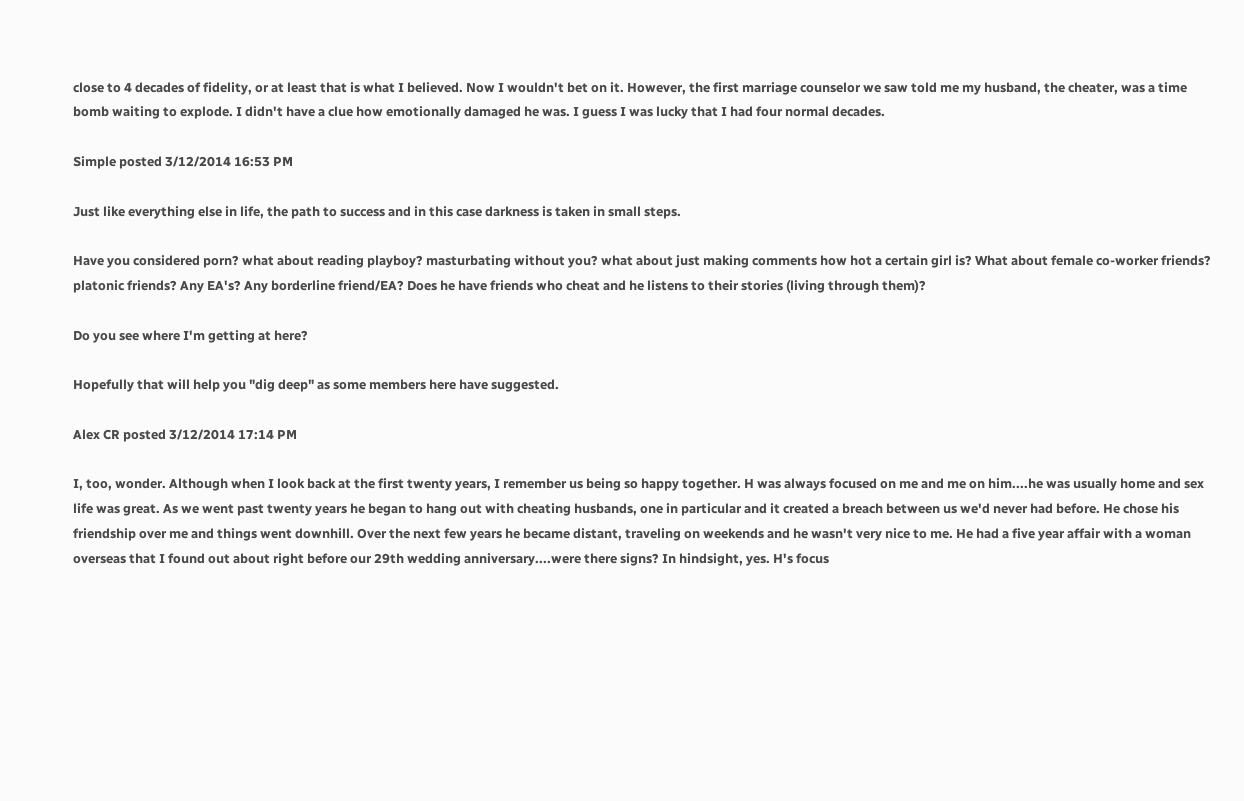close to 4 decades of fidelity, or at least that is what I believed. Now I wouldn't bet on it. However, the first marriage counselor we saw told me my husband, the cheater, was a time bomb waiting to explode. I didn't have a clue how emotionally damaged he was. I guess I was lucky that I had four normal decades.

Simple posted 3/12/2014 16:53 PM

Just like everything else in life, the path to success and in this case darkness is taken in small steps.

Have you considered porn? what about reading playboy? masturbating without you? what about just making comments how hot a certain girl is? What about female co-worker friends? platonic friends? Any EA's? Any borderline friend/EA? Does he have friends who cheat and he listens to their stories (living through them)?

Do you see where I'm getting at here?

Hopefully that will help you "dig deep" as some members here have suggested.

Alex CR posted 3/12/2014 17:14 PM

I, too, wonder. Although when I look back at the first twenty years, I remember us being so happy together. H was always focused on me and me on him....he was usually home and sex life was great. As we went past twenty years he began to hang out with cheating husbands, one in particular and it created a breach between us we'd never had before. He chose his friendship over me and things went downhill. Over the next few years he became distant, traveling on weekends and he wasn't very nice to me. He had a five year affair with a woman overseas that I found out about right before our 29th wedding anniversary....were there signs? In hindsight, yes. H's focus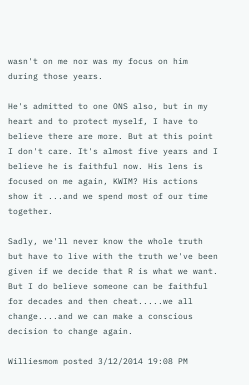wasn't on me nor was my focus on him during those years.

He's admitted to one ONS also, but in my heart and to protect myself, I have to believe there are more. But at this point I don't care. It's almost five years and I believe he is faithful now. His lens is focused on me again, KWIM? His actions show it ...and we spend most of our time together.

Sadly, we'll never know the whole truth but have to live with the truth we've been given if we decide that R is what we want. But I do believe someone can be faithful for decades and then cheat.....we all change....and we can make a conscious decision to change again.

Williesmom posted 3/12/2014 19:08 PM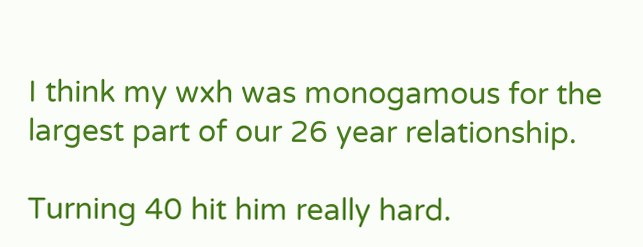I think my wxh was monogamous for the largest part of our 26 year relationship.

Turning 40 hit him really hard.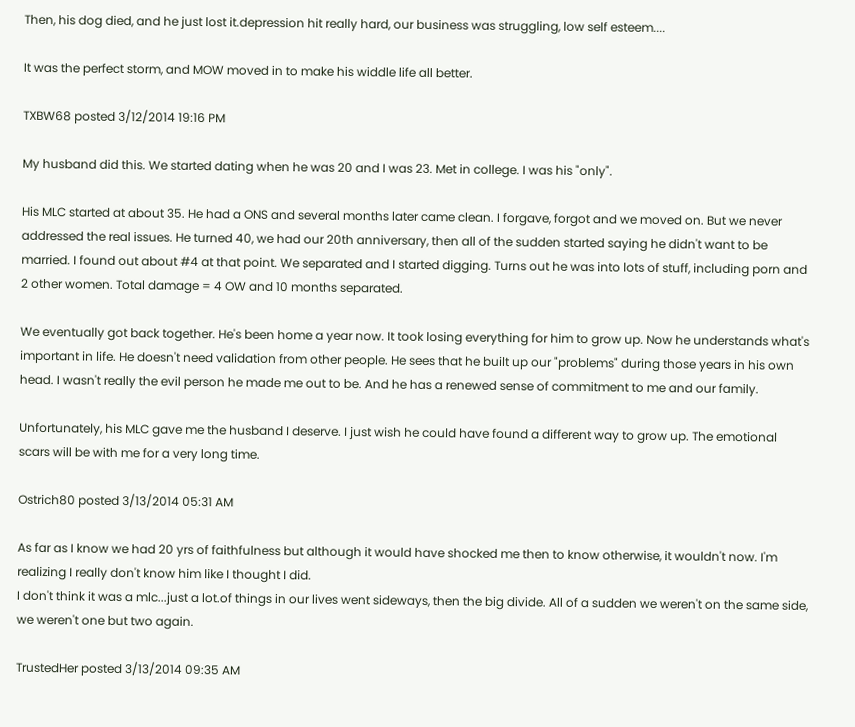Then, his dog died, and he just lost it.depression hit really hard, our business was struggling, low self esteem....

It was the perfect storm, and MOW moved in to make his widdle life all better.

TXBW68 posted 3/12/2014 19:16 PM

My husband did this. We started dating when he was 20 and I was 23. Met in college. I was his "only".

His MLC started at about 35. He had a ONS and several months later came clean. I forgave, forgot and we moved on. But we never addressed the real issues. He turned 40, we had our 20th anniversary, then all of the sudden started saying he didn't want to be married. I found out about #4 at that point. We separated and I started digging. Turns out he was into lots of stuff, including porn and 2 other women. Total damage = 4 OW and 10 months separated.

We eventually got back together. He's been home a year now. It took losing everything for him to grow up. Now he understands what's important in life. He doesn't need validation from other people. He sees that he built up our "problems" during those years in his own head. I wasn't really the evil person he made me out to be. And he has a renewed sense of commitment to me and our family.

Unfortunately, his MLC gave me the husband I deserve. I just wish he could have found a different way to grow up. The emotional scars will be with me for a very long time.

Ostrich80 posted 3/13/2014 05:31 AM

As far as I know we had 20 yrs of faithfulness but although it would have shocked me then to know otherwise, it wouldn't now. I'm realizing I really don't know him like I thought I did.
I don't think it was a mlc...just a lot.of things in our lives went sideways, then the big divide. All of a sudden we weren't on the same side, we weren't one but two again.

TrustedHer posted 3/13/2014 09:35 AM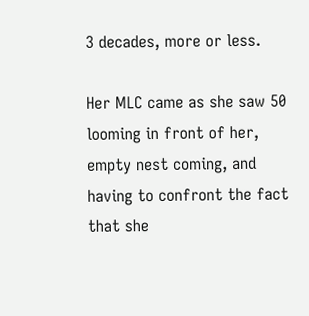3 decades, more or less.

Her MLC came as she saw 50 looming in front of her, empty nest coming, and having to confront the fact that she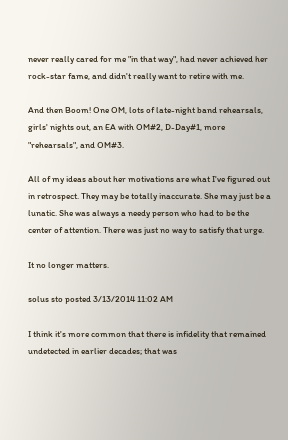never really cared for me "in that way", had never achieved her rock-star fame, and didn't really want to retire with me.

And then Boom! One OM, lots of late-night band rehearsals, girls' nights out, an EA with OM#2, D-Day#1, more "rehearsals", and OM#3.

All of my ideas about her motivations are what I've figured out in retrospect. They may be totally inaccurate. She may just be a lunatic. She was always a needy person who had to be the center of attention. There was just no way to satisfy that urge.

It no longer matters.

solus sto posted 3/13/2014 11:02 AM

I think it's more common that there is infidelity that remained undetected in earlier decades; that was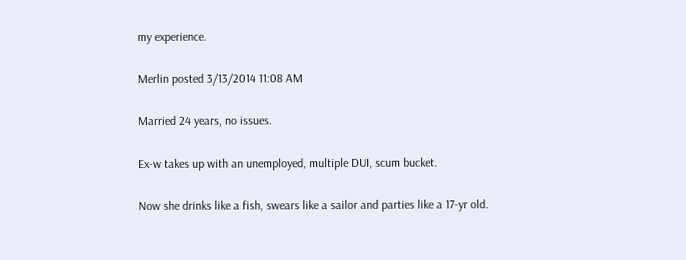my experience.

Merlin posted 3/13/2014 11:08 AM

Married 24 years, no issues.

Ex-w takes up with an unemployed, multiple DUI, scum bucket.

Now she drinks like a fish, swears like a sailor and parties like a 17-yr old.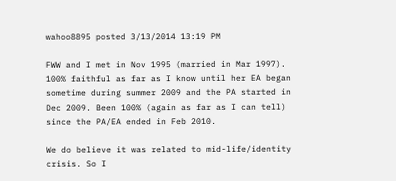wahoo8895 posted 3/13/2014 13:19 PM

FWW and I met in Nov 1995 (married in Mar 1997). 100% faithful as far as I know until her EA began sometime during summer 2009 and the PA started in Dec 2009. Been 100% (again as far as I can tell) since the PA/EA ended in Feb 2010.

We do believe it was related to mid-life/identity crisis. So I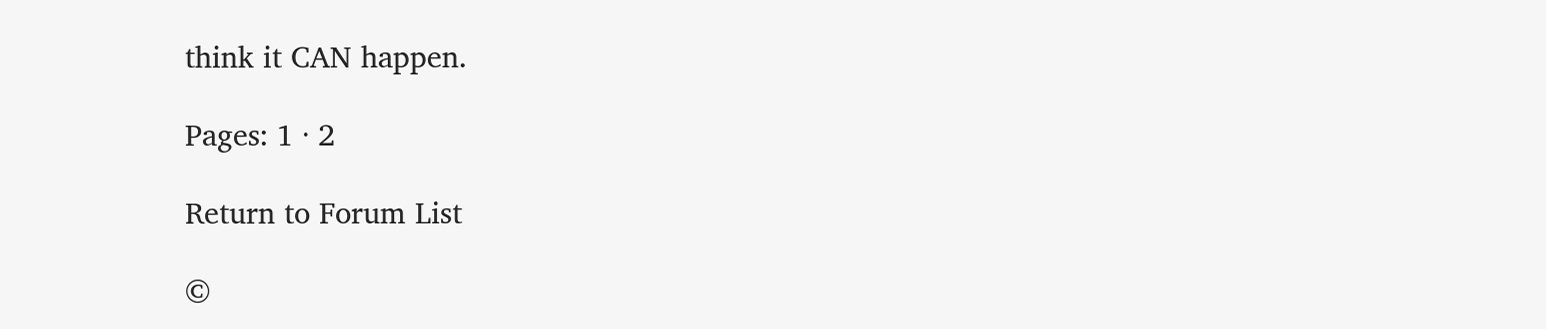think it CAN happen.

Pages: 1 · 2

Return to Forum List

©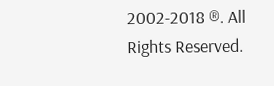2002-2018 ®. All Rights Reserved.